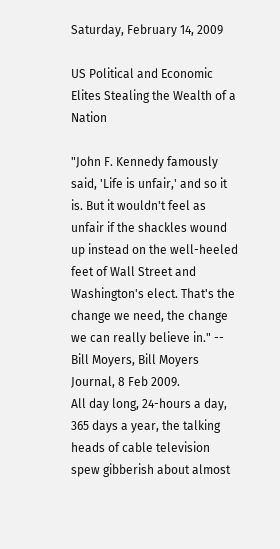Saturday, February 14, 2009

US Political and Economic Elites Stealing the Wealth of a Nation

"John F. Kennedy famously said, 'Life is unfair,' and so it is. But it wouldn't feel as unfair if the shackles wound up instead on the well-heeled feet of Wall Street and Washington's elect. That's the change we need, the change we can really believe in." -- Bill Moyers, Bill Moyers Journal, 8 Feb 2009.
All day long, 24-hours a day, 365 days a year, the talking heads of cable television spew gibberish about almost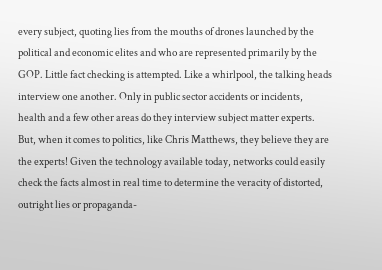every subject, quoting lies from the mouths of drones launched by the political and economic elites and who are represented primarily by the GOP. Little fact checking is attempted. Like a whirlpool, the talking heads interview one another. Only in public sector accidents or incidents, health and a few other areas do they interview subject matter experts. But, when it comes to politics, like Chris Matthews, they believe they are the experts! Given the technology available today, networks could easily check the facts almost in real time to determine the veracity of distorted, outright lies or propaganda-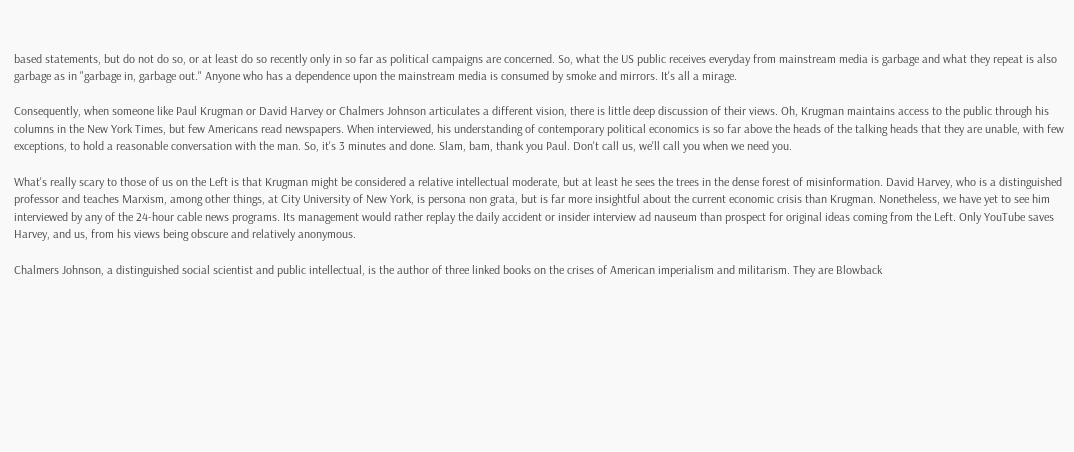based statements, but do not do so, or at least do so recently only in so far as political campaigns are concerned. So, what the US public receives everyday from mainstream media is garbage and what they repeat is also garbage as in "garbage in, garbage out." Anyone who has a dependence upon the mainstream media is consumed by smoke and mirrors. It's all a mirage.

Consequently, when someone like Paul Krugman or David Harvey or Chalmers Johnson articulates a different vision, there is little deep discussion of their views. Oh, Krugman maintains access to the public through his columns in the New York Times, but few Americans read newspapers. When interviewed, his understanding of contemporary political economics is so far above the heads of the talking heads that they are unable, with few exceptions, to hold a reasonable conversation with the man. So, it's 3 minutes and done. Slam, bam, thank you Paul. Don't call us, we'll call you when we need you.

What's really scary to those of us on the Left is that Krugman might be considered a relative intellectual moderate, but at least he sees the trees in the dense forest of misinformation. David Harvey, who is a distinguished professor and teaches Marxism, among other things, at City University of New York, is persona non grata, but is far more insightful about the current economic crisis than Krugman. Nonetheless, we have yet to see him interviewed by any of the 24-hour cable news programs. Its management would rather replay the daily accident or insider interview ad nauseum than prospect for original ideas coming from the Left. Only YouTube saves Harvey, and us, from his views being obscure and relatively anonymous.

Chalmers Johnson, a distinguished social scientist and public intellectual, is the author of three linked books on the crises of American imperialism and militarism. They are Blowback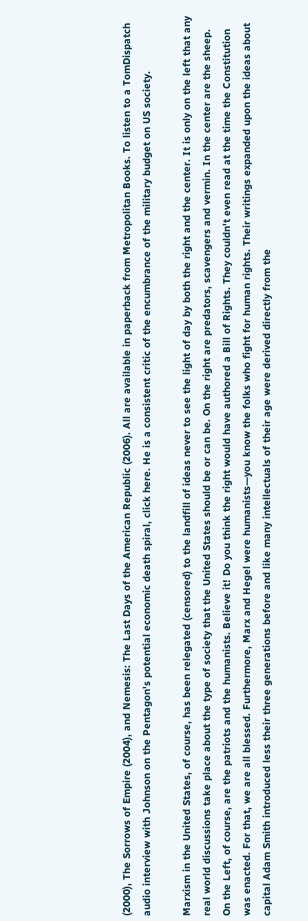(2000), The Sorrows of Empire (2004), and Nemesis: The Last Days of the American Republic (2006). All are available in paperback from Metropolitan Books. To listen to a TomDispatch audio interview with Johnson on the Pentagon's potential economic death spiral, click here. He is a consistent critic of the encumbrance of the military budget on US society.

Marxism in the United States, of course, has been relegated (censored) to the landfill of ideas never to see the light of day by both the right and the center. It is only on the left that any real world discussions take place about the type of society that the United States should be or can be. On the right are predators, scavengers and vermin. In the center are the sheep. On the Left, of course, are the patriots and the humanists. Believe it! Do you think the right would have authored a Bill of Rights. They couldn't even read at the time the Constitution was enacted. For that, we are all blessed. Furthermore, Marx and Hegel were humanists—you know the folks who fight for human rights. Their writings expanded upon the ideas about capital Adam Smith introduced less their three generations before and like many intellectuals of their age were derived directly from the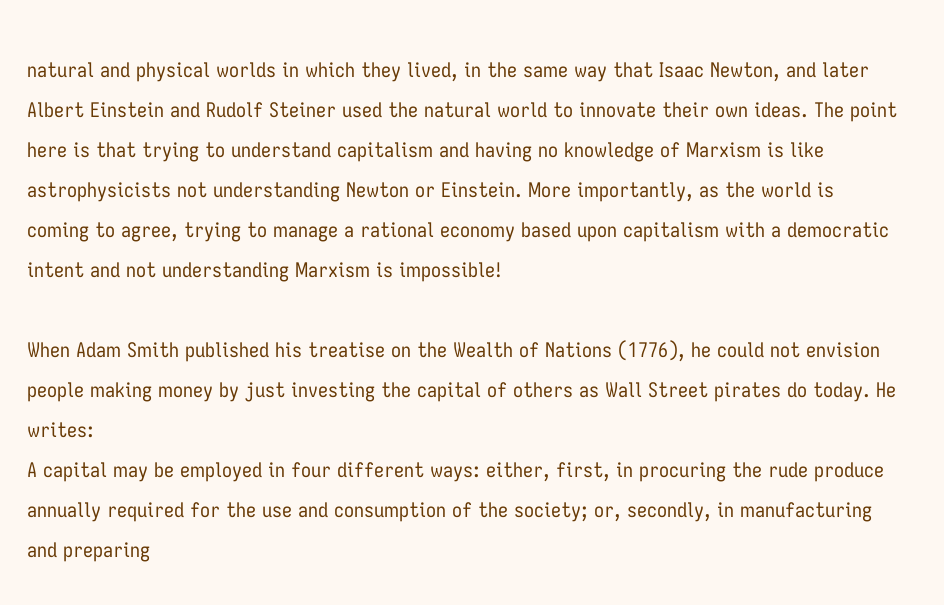natural and physical worlds in which they lived, in the same way that Isaac Newton, and later Albert Einstein and Rudolf Steiner used the natural world to innovate their own ideas. The point here is that trying to understand capitalism and having no knowledge of Marxism is like astrophysicists not understanding Newton or Einstein. More importantly, as the world is coming to agree, trying to manage a rational economy based upon capitalism with a democratic intent and not understanding Marxism is impossible!

When Adam Smith published his treatise on the Wealth of Nations (1776), he could not envision people making money by just investing the capital of others as Wall Street pirates do today. He writes:
A capital may be employed in four different ways: either, first, in procuring the rude produce annually required for the use and consumption of the society; or, secondly, in manufacturing and preparing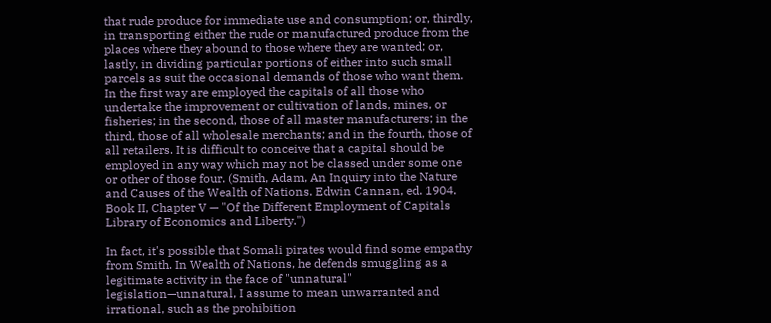that rude produce for immediate use and consumption; or, thirdly, in transporting either the rude or manufactured produce from the places where they abound to those where they are wanted; or, lastly, in dividing particular portions of either into such small parcels as suit the occasional demands of those who want them. In the first way are employed the capitals of all those who undertake the improvement or cultivation of lands, mines, or fisheries; in the second, those of all master manufacturers; in the third, those of all wholesale merchants; and in the fourth, those of all retailers. It is difficult to conceive that a capital should be employed in any way which may not be classed under some one or other of those four. (Smith, Adam, An Inquiry into the Nature and Causes of the Wealth of Nations. Edwin Cannan, ed. 1904. Book II, Chapter V — "Of the Different Employment of Capitals Library of Economics and Liberty.")

In fact, it's possible that Somali pirates would find some empathy from Smith. In Wealth of Nations, he defends smuggling as a legitimate activity in the face of "unnatural" legislation—unnatural, I assume to mean unwarranted and irrational, such as the prohibition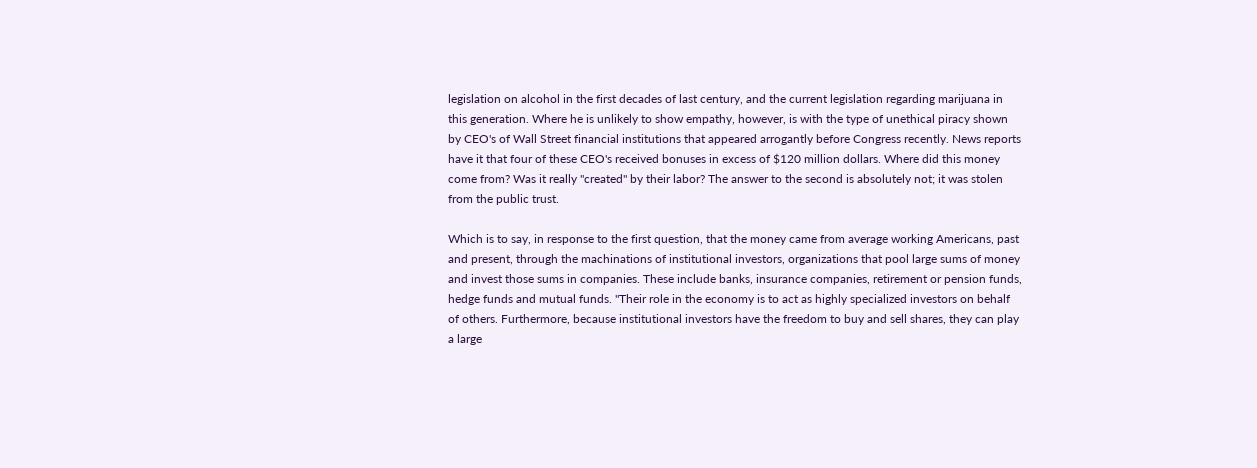legislation on alcohol in the first decades of last century, and the current legislation regarding marijuana in this generation. Where he is unlikely to show empathy, however, is with the type of unethical piracy shown by CEO's of Wall Street financial institutions that appeared arrogantly before Congress recently. News reports have it that four of these CEO's received bonuses in excess of $120 million dollars. Where did this money come from? Was it really "created" by their labor? The answer to the second is absolutely not; it was stolen from the public trust.

Which is to say, in response to the first question, that the money came from average working Americans, past and present, through the machinations of institutional investors, organizations that pool large sums of money and invest those sums in companies. These include banks, insurance companies, retirement or pension funds, hedge funds and mutual funds. "Their role in the economy is to act as highly specialized investors on behalf of others. Furthermore, because institutional investors have the freedom to buy and sell shares, they can play a large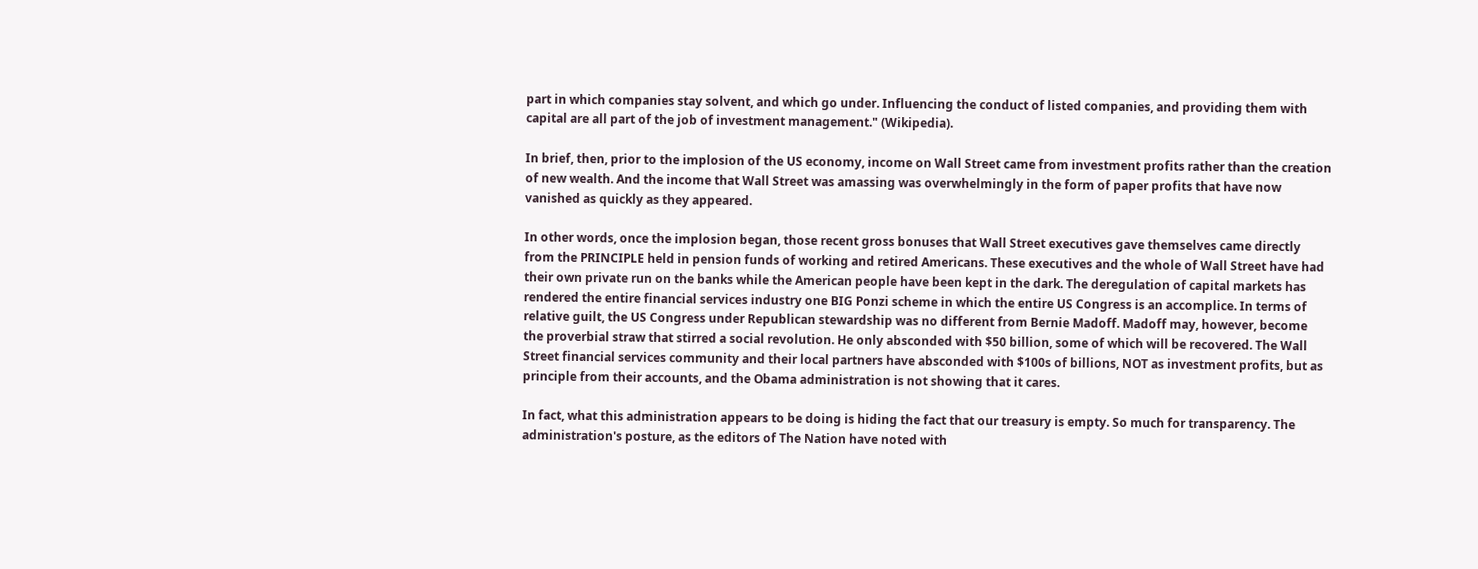part in which companies stay solvent, and which go under. Influencing the conduct of listed companies, and providing them with capital are all part of the job of investment management." (Wikipedia).

In brief, then, prior to the implosion of the US economy, income on Wall Street came from investment profits rather than the creation of new wealth. And the income that Wall Street was amassing was overwhelmingly in the form of paper profits that have now vanished as quickly as they appeared.

In other words, once the implosion began, those recent gross bonuses that Wall Street executives gave themselves came directly from the PRINCIPLE held in pension funds of working and retired Americans. These executives and the whole of Wall Street have had their own private run on the banks while the American people have been kept in the dark. The deregulation of capital markets has rendered the entire financial services industry one BIG Ponzi scheme in which the entire US Congress is an accomplice. In terms of relative guilt, the US Congress under Republican stewardship was no different from Bernie Madoff. Madoff may, however, become the proverbial straw that stirred a social revolution. He only absconded with $50 billion, some of which will be recovered. The Wall Street financial services community and their local partners have absconded with $100s of billions, NOT as investment profits, but as principle from their accounts, and the Obama administration is not showing that it cares.

In fact, what this administration appears to be doing is hiding the fact that our treasury is empty. So much for transparency. The administration's posture, as the editors of The Nation have noted with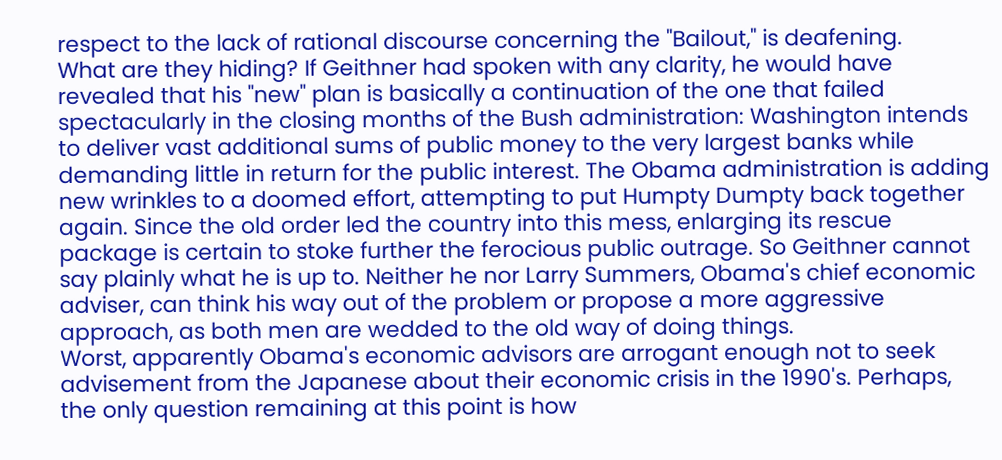respect to the lack of rational discourse concerning the "Bailout," is deafening.
What are they hiding? If Geithner had spoken with any clarity, he would have revealed that his "new" plan is basically a continuation of the one that failed spectacularly in the closing months of the Bush administration: Washington intends to deliver vast additional sums of public money to the very largest banks while demanding little in return for the public interest. The Obama administration is adding new wrinkles to a doomed effort, attempting to put Humpty Dumpty back together again. Since the old order led the country into this mess, enlarging its rescue package is certain to stoke further the ferocious public outrage. So Geithner cannot say plainly what he is up to. Neither he nor Larry Summers, Obama's chief economic adviser, can think his way out of the problem or propose a more aggressive approach, as both men are wedded to the old way of doing things.
Worst, apparently Obama's economic advisors are arrogant enough not to seek advisement from the Japanese about their economic crisis in the 1990's. Perhaps, the only question remaining at this point is how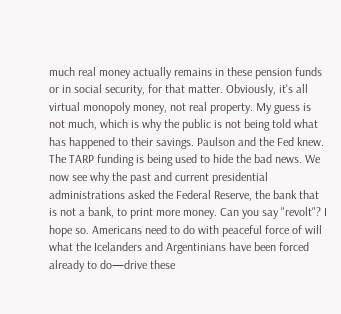much real money actually remains in these pension funds or in social security, for that matter. Obviously, it's all virtual monopoly money, not real property. My guess is not much, which is why the public is not being told what has happened to their savings. Paulson and the Fed knew. The TARP funding is being used to hide the bad news. We now see why the past and current presidential administrations asked the Federal Reserve, the bank that is not a bank, to print more money. Can you say "revolt"? I hope so. Americans need to do with peaceful force of will what the Icelanders and Argentinians have been forced already to do—drive these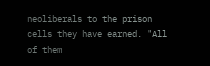neoliberals to the prison cells they have earned. "All of them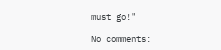must go!"

No comments: